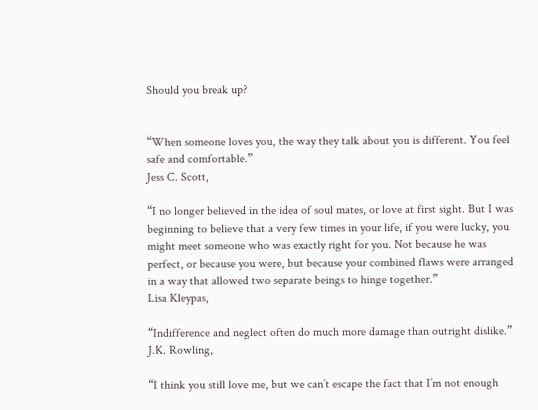Should you break up?


“When someone loves you, the way they talk about you is different. You feel safe and comfortable.”
Jess C. Scott,

“I no longer believed in the idea of soul mates, or love at first sight. But I was beginning to believe that a very few times in your life, if you were lucky, you might meet someone who was exactly right for you. Not because he was perfect, or because you were, but because your combined flaws were arranged in a way that allowed two separate beings to hinge together.”
Lisa Kleypas,

“Indifference and neglect often do much more damage than outright dislike.”
J.K. Rowling,

“I think you still love me, but we can’t escape the fact that I’m not enough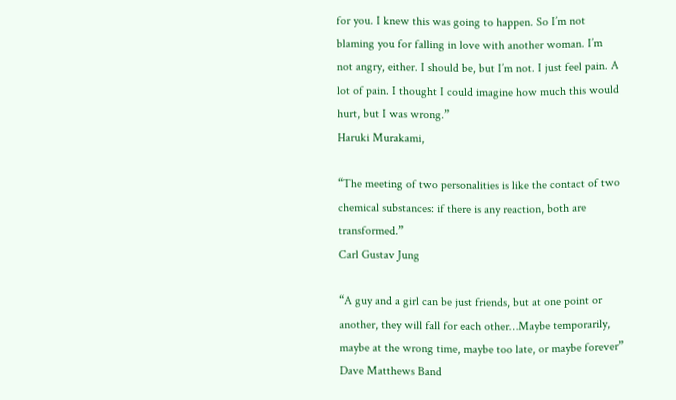for you. I knew this was going to happen. So I’m not blaming you for falling in love with another woman. I’m not angry, either. I should be, but I’m not. I just feel pain. A lot of pain. I thought I could imagine how much this would hurt, but I was wrong.”
Haruki Murakami,

“The meeting of two personalities is like the contact of two chemical substances: if there is any reaction, both are transformed.”
Carl Gustav Jung

“A guy and a girl can be just friends, but at one point or another, they will fall for each other…Maybe temporarily, maybe at the wrong time, maybe too late, or maybe forever”
Dave Matthews Band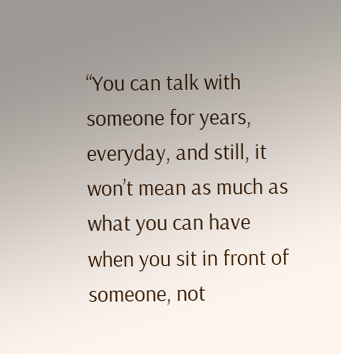“You can talk with someone for years, everyday, and still, it won’t mean as much as what you can have when you sit in front of someone, not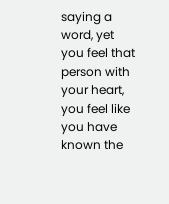saying a word, yet you feel that person with your heart, you feel like you have known the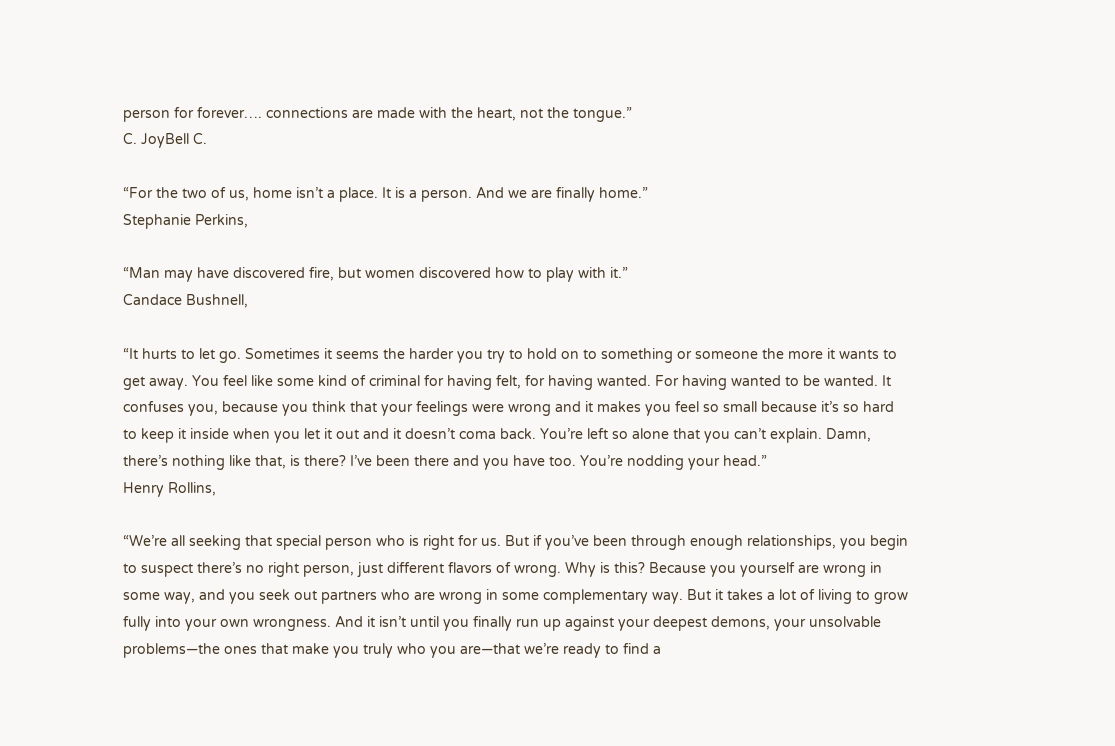person for forever…. connections are made with the heart, not the tongue.”
C. JoyBell C.

“For the two of us, home isn’t a place. It is a person. And we are finally home.”
Stephanie Perkins,

“Man may have discovered fire, but women discovered how to play with it.”
Candace Bushnell,

“It hurts to let go. Sometimes it seems the harder you try to hold on to something or someone the more it wants to get away. You feel like some kind of criminal for having felt, for having wanted. For having wanted to be wanted. It confuses you, because you think that your feelings were wrong and it makes you feel so small because it’s so hard to keep it inside when you let it out and it doesn’t coma back. You’re left so alone that you can’t explain. Damn, there’s nothing like that, is there? I’ve been there and you have too. You’re nodding your head.”
Henry Rollins,

“We’re all seeking that special person who is right for us. But if you’ve been through enough relationships, you begin to suspect there’s no right person, just different flavors of wrong. Why is this? Because you yourself are wrong in some way, and you seek out partners who are wrong in some complementary way. But it takes a lot of living to grow fully into your own wrongness. And it isn’t until you finally run up against your deepest demons, your unsolvable problems—the ones that make you truly who you are—that we’re ready to find a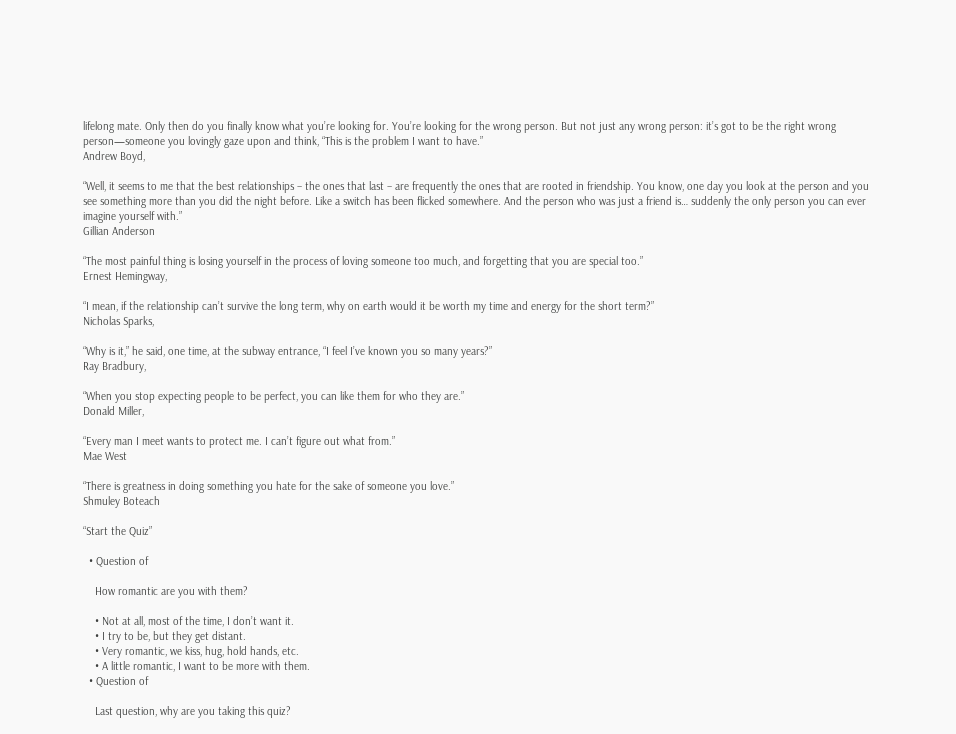lifelong mate. Only then do you finally know what you’re looking for. You’re looking for the wrong person. But not just any wrong person: it’s got to be the right wrong person—someone you lovingly gaze upon and think, “This is the problem I want to have.”
Andrew Boyd,

“Well, it seems to me that the best relationships – the ones that last – are frequently the ones that are rooted in friendship. You know, one day you look at the person and you see something more than you did the night before. Like a switch has been flicked somewhere. And the person who was just a friend is… suddenly the only person you can ever imagine yourself with.”
Gillian Anderson

“The most painful thing is losing yourself in the process of loving someone too much, and forgetting that you are special too.”
Ernest Hemingway,

“I mean, if the relationship can’t survive the long term, why on earth would it be worth my time and energy for the short term?”
Nicholas Sparks,

“Why is it,” he said, one time, at the subway entrance, “I feel I’ve known you so many years?”
Ray Bradbury,

“When you stop expecting people to be perfect, you can like them for who they are.”
Donald Miller,

“Every man I meet wants to protect me. I can’t figure out what from.”
Mae West

“There is greatness in doing something you hate for the sake of someone you love.”
Shmuley Boteach

“Start the Quiz”

  • Question of

    How romantic are you with them?

    • Not at all, most of the time, I don’t want it.
    • I try to be, but they get distant.
    • Very romantic, we kiss, hug, hold hands, etc.
    • A little romantic, I want to be more with them.
  • Question of

    Last question, why are you taking this quiz?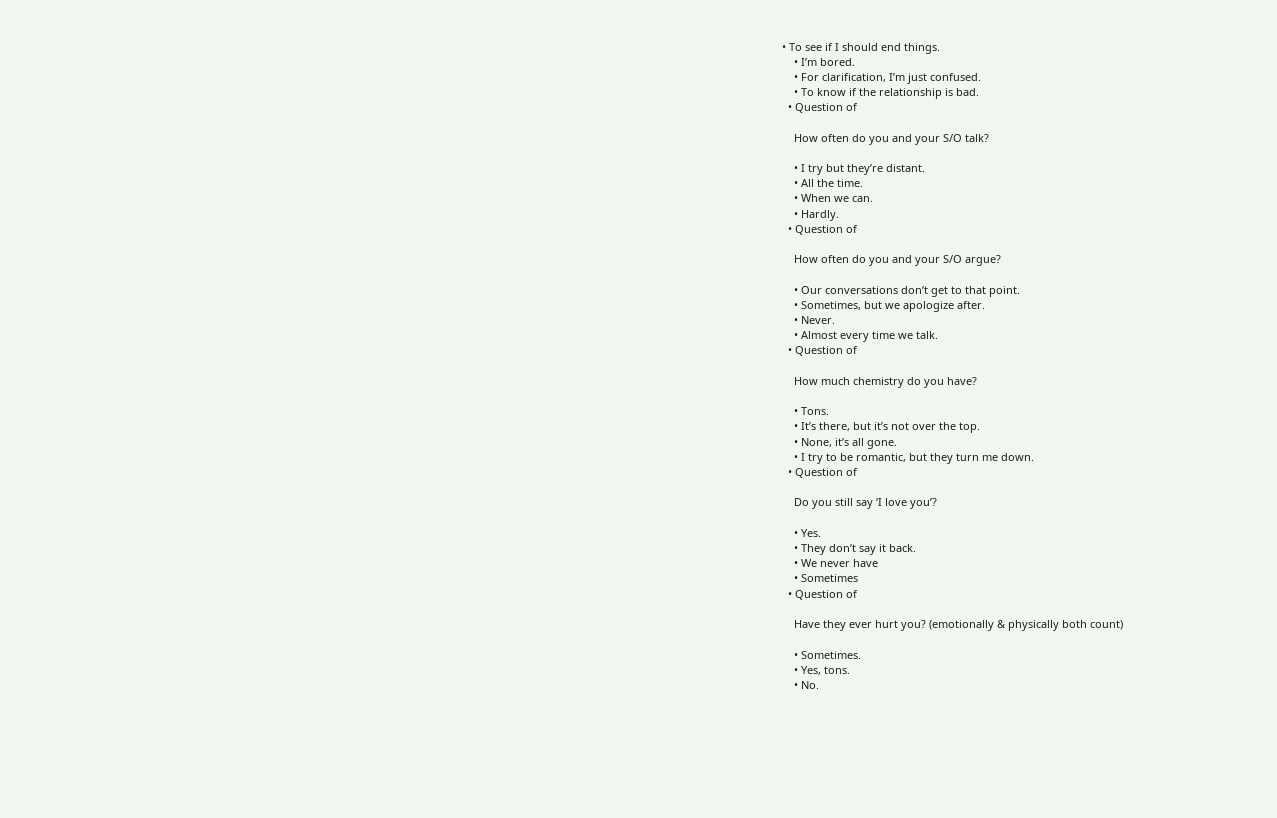• To see if I should end things.
    • I’m bored.
    • For clarification, I’m just confused.
    • To know if the relationship is bad.
  • Question of

    How often do you and your S/O talk?

    • I try but they’re distant.
    • All the time.
    • When we can.
    • Hardly.
  • Question of

    How often do you and your S/O argue?

    • Our conversations don’t get to that point.
    • Sometimes, but we apologize after.
    • Never.
    • Almost every time we talk.
  • Question of

    How much chemistry do you have?

    • Tons.
    • It’s there, but it’s not over the top.
    • None, it’s all gone.
    • I try to be romantic, but they turn me down.
  • Question of

    Do you still say ‘I love you’?

    • Yes.
    • They don’t say it back.
    • We never have
    • Sometimes
  • Question of

    Have they ever hurt you? (emotionally & physically both count)

    • Sometimes.
    • Yes, tons.
    • No.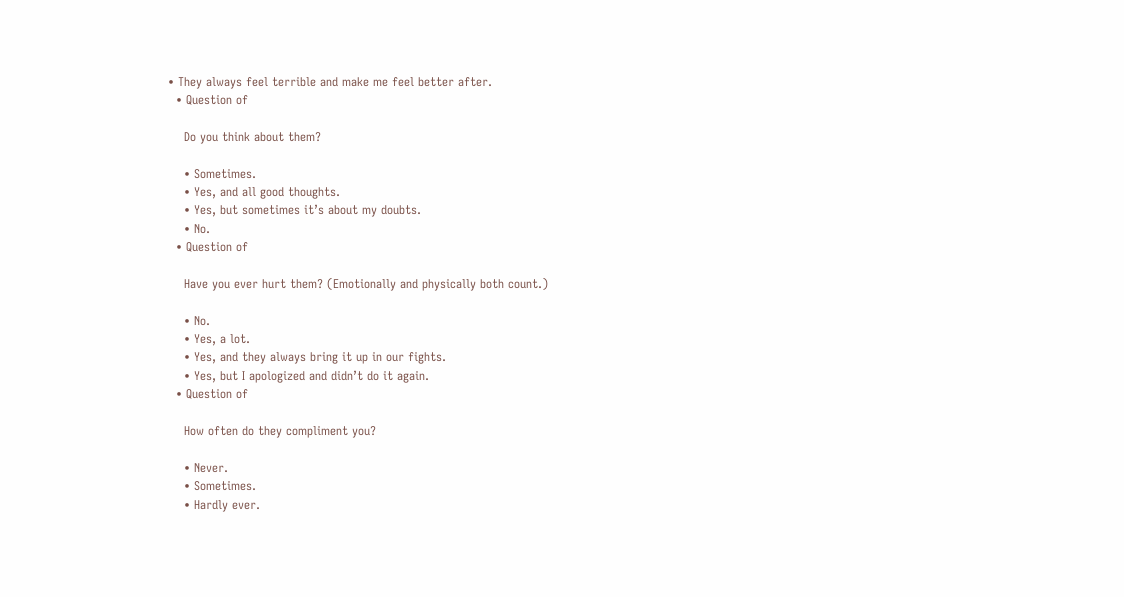• They always feel terrible and make me feel better after.
  • Question of

    Do you think about them?

    • Sometimes.
    • Yes, and all good thoughts.
    • Yes, but sometimes it’s about my doubts.
    • No.
  • Question of

    Have you ever hurt them? (Emotionally and physically both count.)

    • No.
    • Yes, a lot.
    • Yes, and they always bring it up in our fights.
    • Yes, but I apologized and didn’t do it again.
  • Question of

    How often do they compliment you?

    • Never.
    • Sometimes.
    • Hardly ever.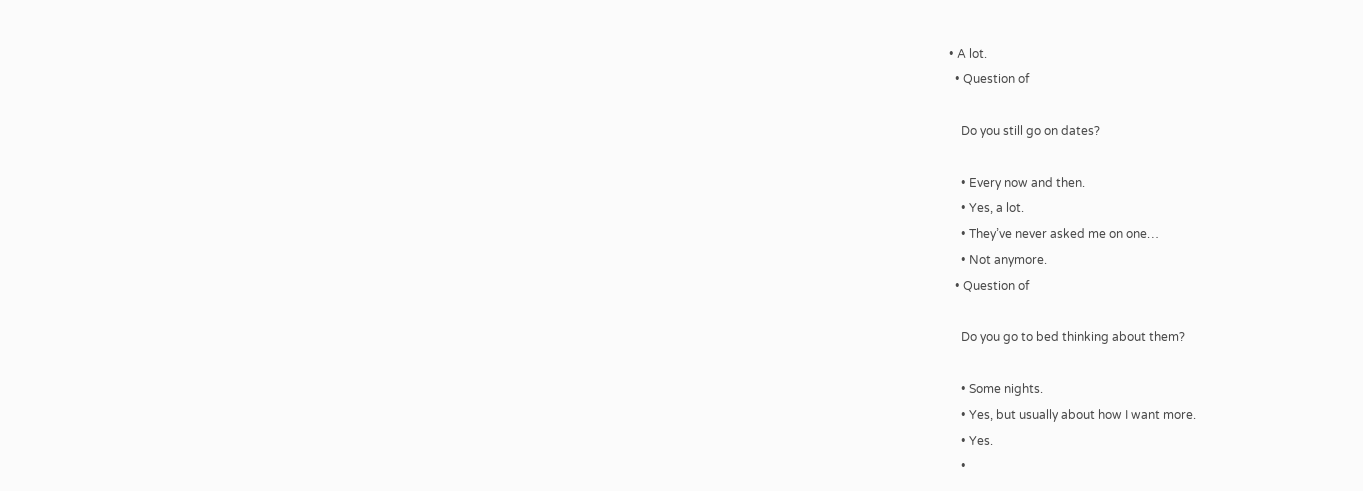• A lot.
  • Question of

    Do you still go on dates?

    • Every now and then.
    • Yes, a lot.
    • They’ve never asked me on one…
    • Not anymore.
  • Question of

    Do you go to bed thinking about them?

    • Some nights.
    • Yes, but usually about how I want more.
    • Yes.
    •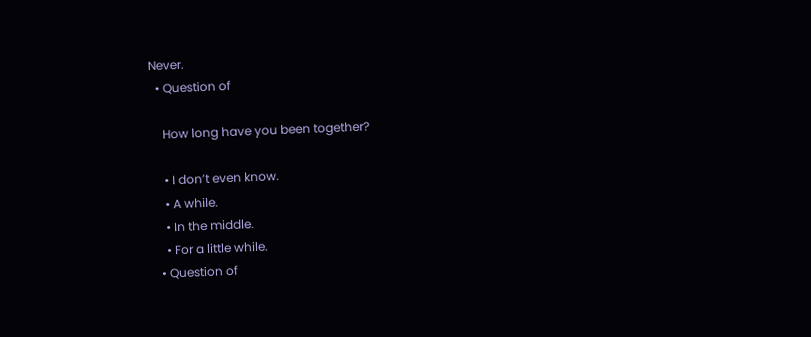Never.
  • Question of

    How long have you been together?

    • I don’t even know.
    • A while.
    • In the middle.
    • For a little while.
  • Question of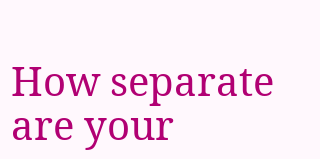How separate are your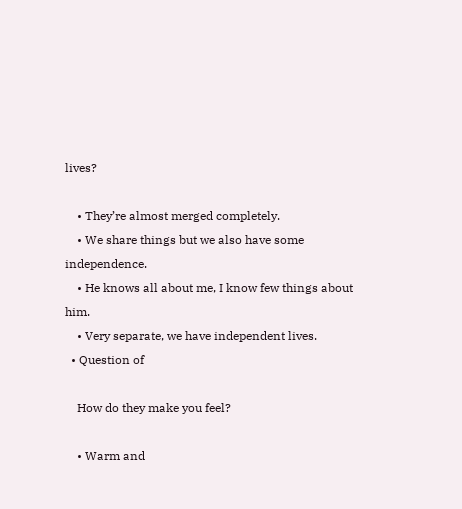lives?

    • They’re almost merged completely.
    • We share things but we also have some independence.
    • He knows all about me, I know few things about him.
    • Very separate, we have independent lives.
  • Question of

    How do they make you feel?

    • Warm and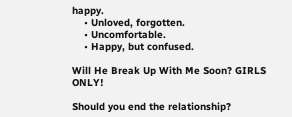happy.
    • Unloved, forgotten.
    • Uncomfortable.
    • Happy, but confused.

Will He Break Up With Me Soon? GIRLS ONLY!

Should you end the relationship?